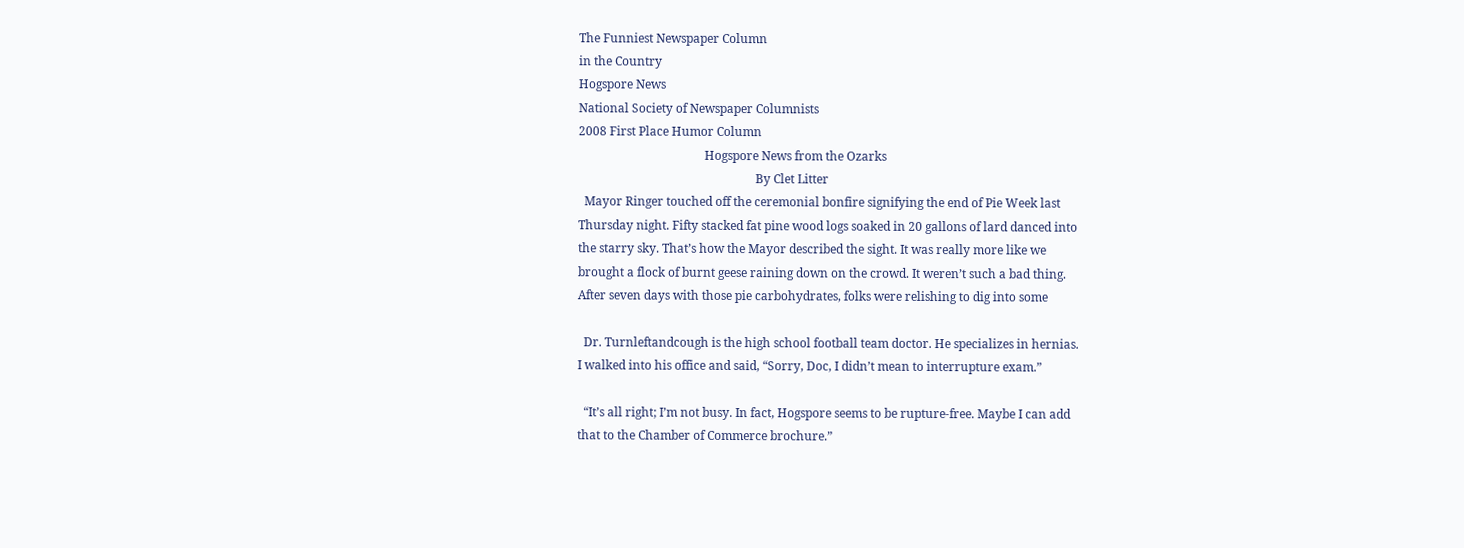The Funniest Newspaper Column
in the Country
Hogspore News
National Society of Newspaper Columnists
2008 First Place Humor Column
                                          Hogspore News from the Ozarks
                                                           By Clet Litter
  Mayor Ringer touched off the ceremonial bonfire signifying the end of Pie Week last
Thursday night. Fifty stacked fat pine wood logs soaked in 20 gallons of lard danced into
the starry sky. That’s how the Mayor described the sight. It was really more like we
brought a flock of burnt geese raining down on the crowd. It weren’t such a bad thing.
After seven days with those pie carbohydrates, folks were relishing to dig into some

  Dr. Turnleftandcough is the high school football team doctor. He specializes in hernias.
I walked into his office and said, “Sorry, Doc, I didn’t mean to interrupture exam.”

  “It’s all right; I’m not busy. In fact, Hogspore seems to be rupture-free. Maybe I can add
that to the Chamber of Commerce brochure.”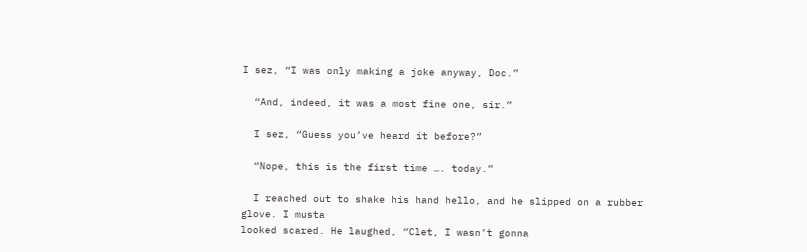I sez, “I was only making a joke anyway, Doc.”

  “And, indeed, it was a most fine one, sir.”

  I sez, “Guess you’ve heard it before?”

  “Nope, this is the first time …. today.”

  I reached out to shake his hand hello, and he slipped on a rubber glove. I musta
looked scared. He laughed, “Clet, I wasn’t gonna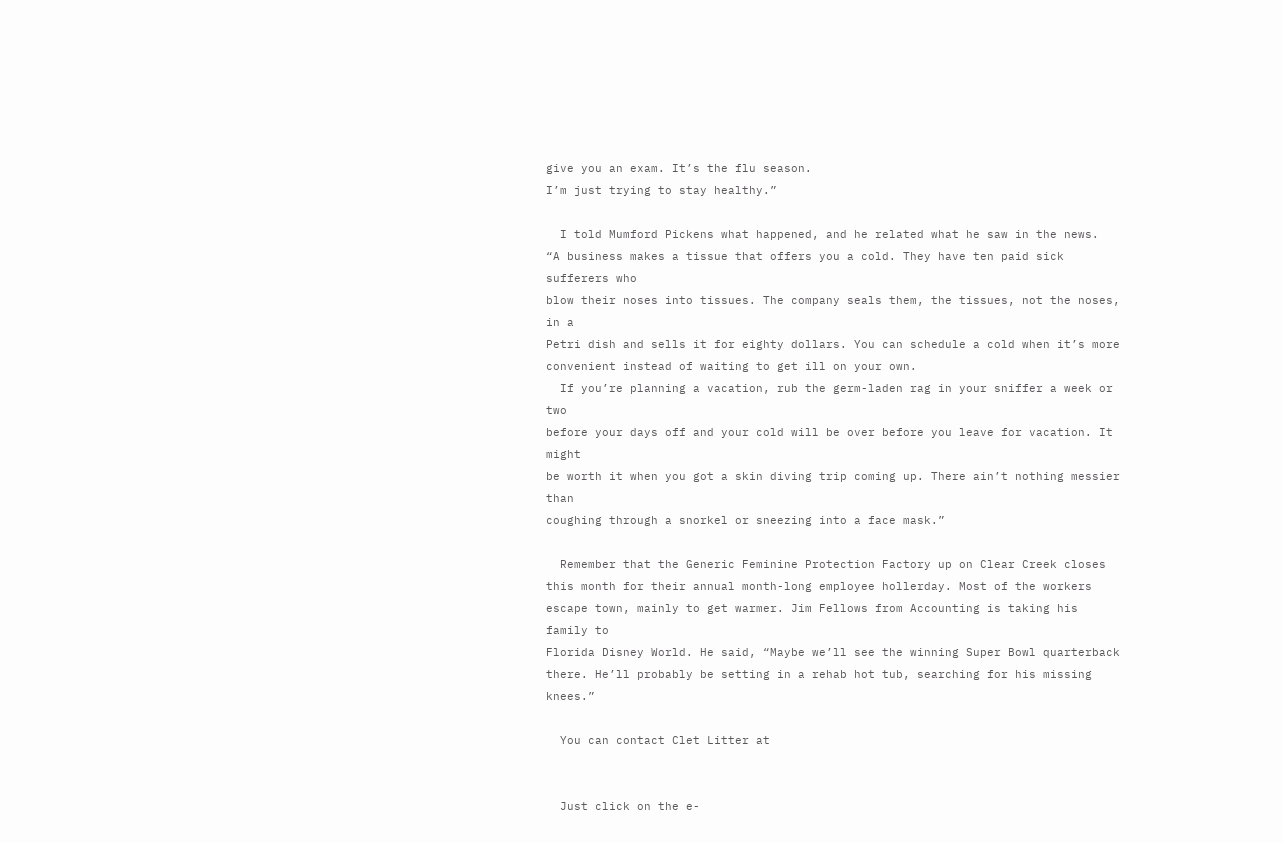give you an exam. It’s the flu season.
I’m just trying to stay healthy.”

  I told Mumford Pickens what happened, and he related what he saw in the news.
“A business makes a tissue that offers you a cold. They have ten paid sick sufferers who
blow their noses into tissues. The company seals them, the tissues, not the noses, in a
Petri dish and sells it for eighty dollars. You can schedule a cold when it’s more
convenient instead of waiting to get ill on your own.
  If you’re planning a vacation, rub the germ-laden rag in your sniffer a week or two
before your days off and your cold will be over before you leave for vacation. It might
be worth it when you got a skin diving trip coming up. There ain’t nothing messier than
coughing through a snorkel or sneezing into a face mask.”

  Remember that the Generic Feminine Protection Factory up on Clear Creek closes
this month for their annual month-long employee hollerday. Most of the workers
escape town, mainly to get warmer. Jim Fellows from Accounting is taking his family to
Florida Disney World. He said, “Maybe we’ll see the winning Super Bowl quarterback
there. He’ll probably be setting in a rehab hot tub, searching for his missing knees.”

  You can contact Clet Litter at


  Just click on the e-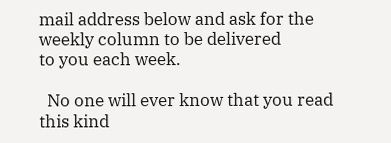mail address below and ask for the weekly column to be delivered
to you each week.

  No one will ever know that you read this kind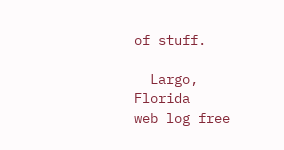of stuff.

  Largo, Florida
web log free